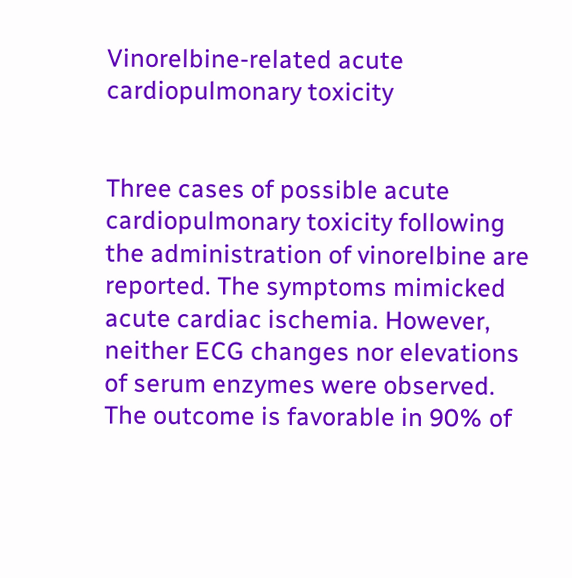Vinorelbine-related acute cardiopulmonary toxicity


Three cases of possible acute cardiopulmonary toxicity following the administration of vinorelbine are reported. The symptoms mimicked acute cardiac ischemia. However, neither ECG changes nor elevations of serum enzymes were observed. The outcome is favorable in 90% of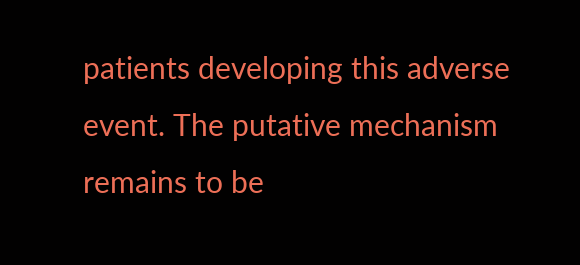patients developing this adverse event. The putative mechanism remains to be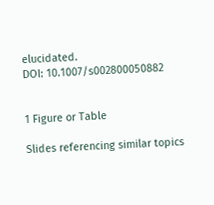elucidated.
DOI: 10.1007/s002800050882


1 Figure or Table

Slides referencing similar topics